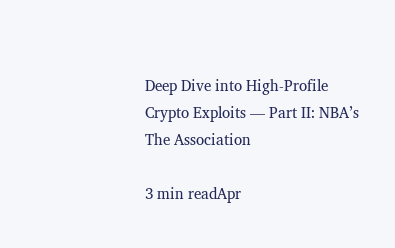Deep Dive into High-Profile Crypto Exploits — Part II: NBA’s The Association

3 min readApr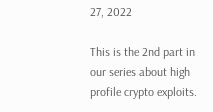27, 2022

This is the 2nd part in our series about high profile crypto exploits.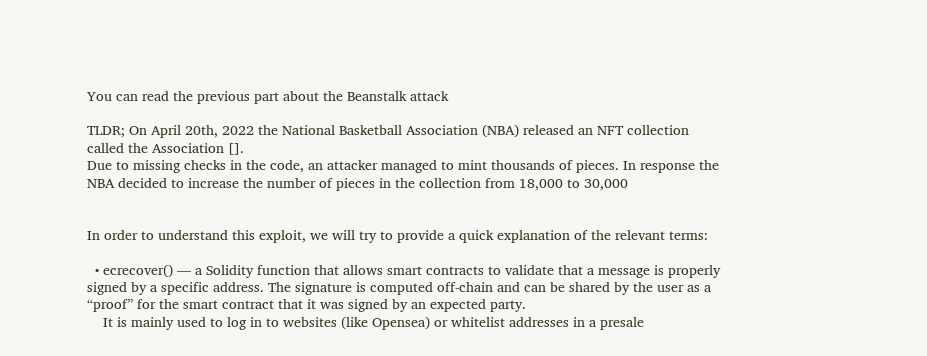You can read the previous part about the Beanstalk attack

TLDR; On April 20th, 2022 the National Basketball Association (NBA) released an NFT collection called the Association [].
Due to missing checks in the code, an attacker managed to mint thousands of pieces. In response the NBA decided to increase the number of pieces in the collection from 18,000 to 30,000


In order to understand this exploit, we will try to provide a quick explanation of the relevant terms:

  • ecrecover() — a Solidity function that allows smart contracts to validate that a message is properly signed by a specific address. The signature is computed off-chain and can be shared by the user as a “proof” for the smart contract that it was signed by an expected party.
    It is mainly used to log in to websites (like Opensea) or whitelist addresses in a presale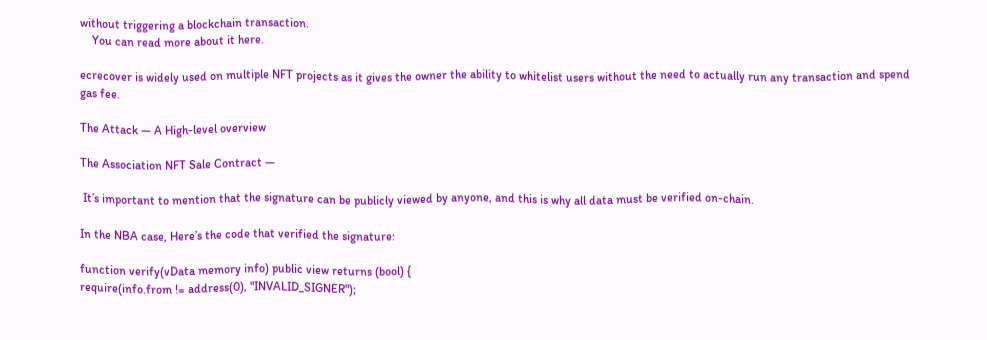without triggering a blockchain transaction.
    You can read more about it here.

ecrecover is widely used on multiple NFT projects as it gives the owner the ability to whitelist users without the need to actually run any transaction and spend gas fee.

The Attack — A High-level overview

The Association NFT Sale Contract —

 It’s important to mention that the signature can be publicly viewed by anyone, and this is why all data must be verified on-chain.

In the NBA case, Here’s the code that verified the signature:

function verify(vData memory info) public view returns (bool) {
require(info.from != address(0), "INVALID_SIGNER");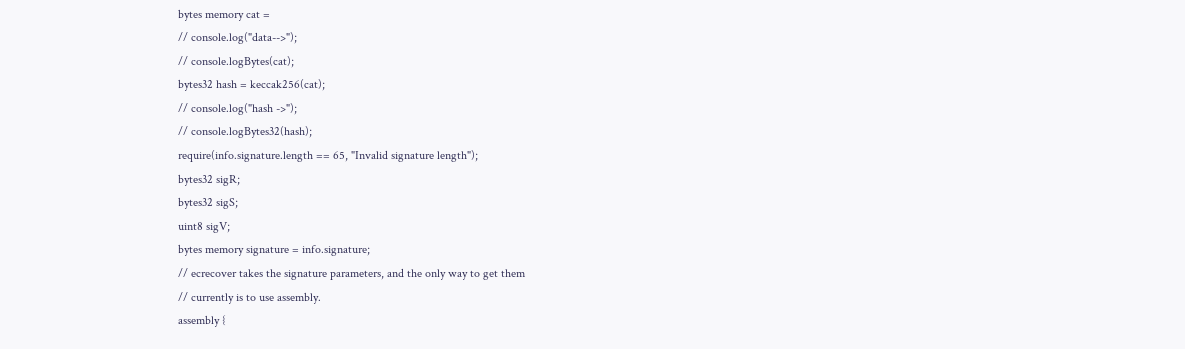bytes memory cat =
// console.log("data-->");
// console.logBytes(cat);
bytes32 hash = keccak256(cat);
// console.log("hash ->");
// console.logBytes32(hash);
require(info.signature.length == 65, "Invalid signature length");
bytes32 sigR;
bytes32 sigS;
uint8 sigV;
bytes memory signature = info.signature;
// ecrecover takes the signature parameters, and the only way to get them
// currently is to use assembly.
assembly {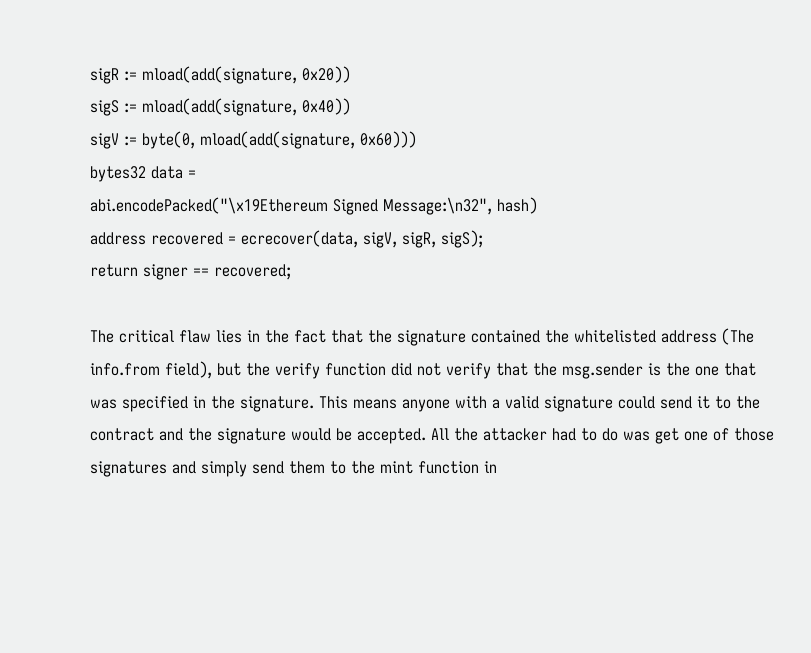sigR := mload(add(signature, 0x20))
sigS := mload(add(signature, 0x40))
sigV := byte(0, mload(add(signature, 0x60)))
bytes32 data =
abi.encodePacked("\x19Ethereum Signed Message:\n32", hash)
address recovered = ecrecover(data, sigV, sigR, sigS);
return signer == recovered;

The critical flaw lies in the fact that the signature contained the whitelisted address (The info.from field), but the verify function did not verify that the msg.sender is the one that was specified in the signature. This means anyone with a valid signature could send it to the contract and the signature would be accepted. All the attacker had to do was get one of those signatures and simply send them to the mint function in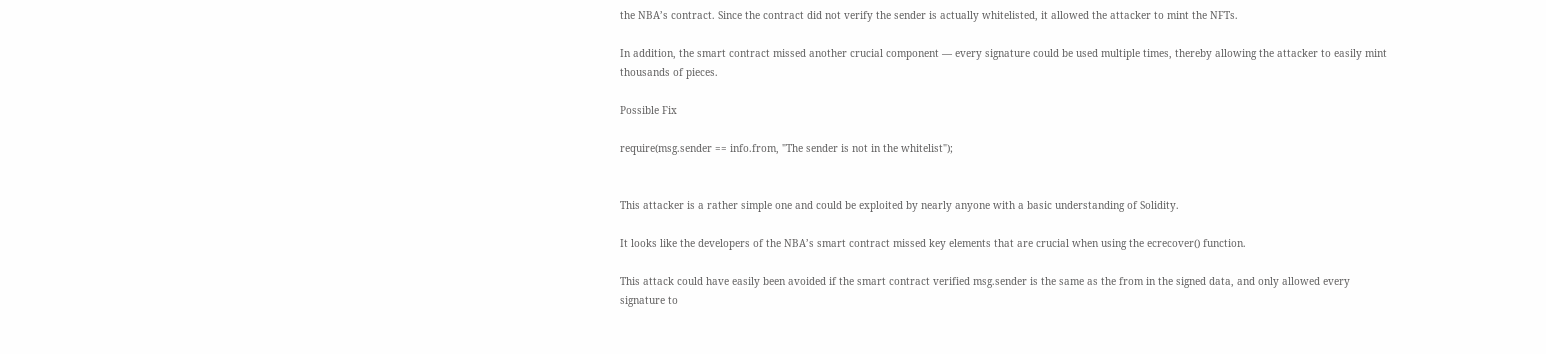the NBA’s contract. Since the contract did not verify the sender is actually whitelisted, it allowed the attacker to mint the NFTs.

In addition, the smart contract missed another crucial component — every signature could be used multiple times, thereby allowing the attacker to easily mint thousands of pieces.

Possible Fix

require(msg.sender == info.from, "The sender is not in the whitelist");


This attacker is a rather simple one and could be exploited by nearly anyone with a basic understanding of Solidity.

It looks like the developers of the NBA’s smart contract missed key elements that are crucial when using the ecrecover() function.

This attack could have easily been avoided if the smart contract verified msg.sender is the same as the from in the signed data, and only allowed every signature to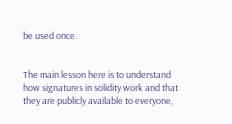be used once.


The main lesson here is to understand how signatures in solidity work and that they are publicly available to everyone,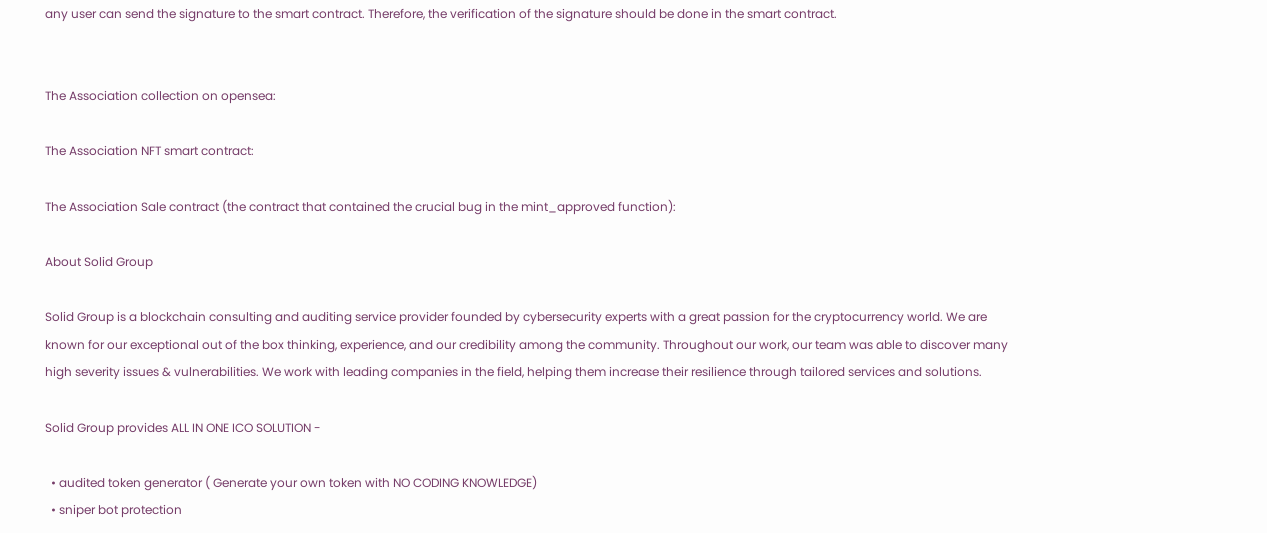any user can send the signature to the smart contract. Therefore, the verification of the signature should be done in the smart contract.


The Association collection on opensea:

The Association NFT smart contract:

The Association Sale contract (the contract that contained the crucial bug in the mint_approved function):

About Solid Group

Solid Group is a blockchain consulting and auditing service provider founded by cybersecurity experts with a great passion for the cryptocurrency world. We are known for our exceptional out of the box thinking, experience, and our credibility among the community. Throughout our work, our team was able to discover many high severity issues & vulnerabilities. We work with leading companies in the field, helping them increase their resilience through tailored services and solutions.

Solid Group provides ALL IN ONE ICO SOLUTION -

  • audited token generator ( Generate your own token with NO CODING KNOWLEDGE)
  • sniper bot protection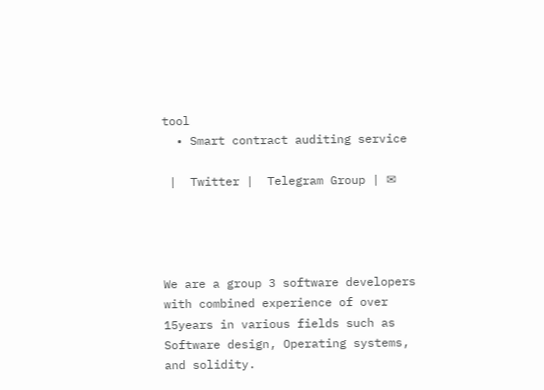tool
  • Smart contract auditing service

 |  Twitter |  Telegram Group | ✉




We are a group 3 software developers with combined experience of over 15years in various fields such as Software design, Operating systems, and solidity.